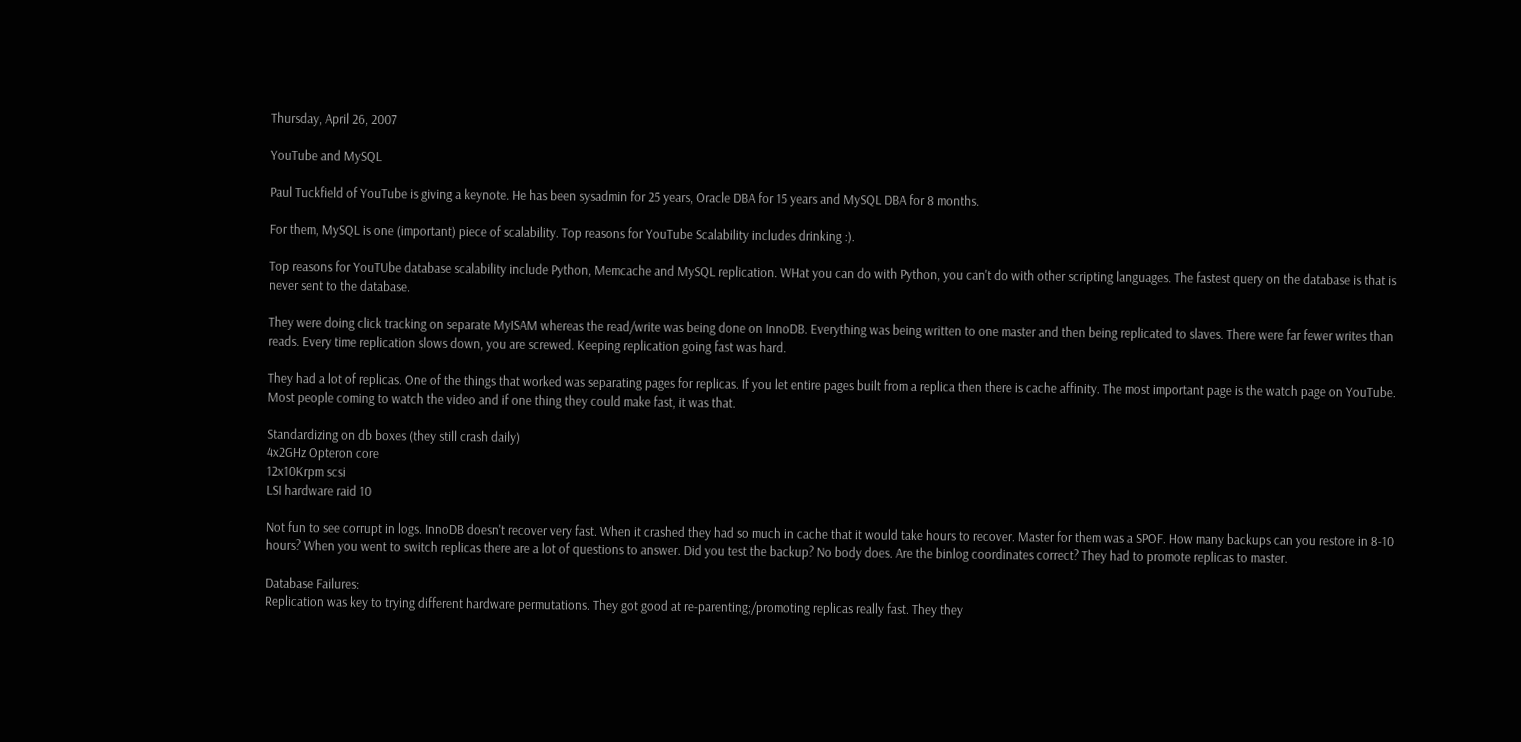Thursday, April 26, 2007

YouTube and MySQL

Paul Tuckfield of YouTube is giving a keynote. He has been sysadmin for 25 years, Oracle DBA for 15 years and MySQL DBA for 8 months.

For them, MySQL is one (important) piece of scalability. Top reasons for YouTube Scalability includes drinking :).

Top reasons for YouTUbe database scalability include Python, Memcache and MySQL replication. WHat you can do with Python, you can't do with other scripting languages. The fastest query on the database is that is never sent to the database.

They were doing click tracking on separate MyISAM whereas the read/write was being done on InnoDB. Everything was being written to one master and then being replicated to slaves. There were far fewer writes than reads. Every time replication slows down, you are screwed. Keeping replication going fast was hard.

They had a lot of replicas. One of the things that worked was separating pages for replicas. If you let entire pages built from a replica then there is cache affinity. The most important page is the watch page on YouTube. Most people coming to watch the video and if one thing they could make fast, it was that.

Standardizing on db boxes (they still crash daily)
4x2GHz Opteron core
12x10Krpm scsi
LSI hardware raid 10

Not fun to see corrupt in logs. InnoDB doesn't recover very fast. When it crashed they had so much in cache that it would take hours to recover. Master for them was a SPOF. How many backups can you restore in 8-10 hours? When you went to switch replicas there are a lot of questions to answer. Did you test the backup? No body does. Are the binlog coordinates correct? They had to promote replicas to master.

Database Failures:
Replication was key to trying different hardware permutations. They got good at re-parenting;/promoting replicas really fast. They they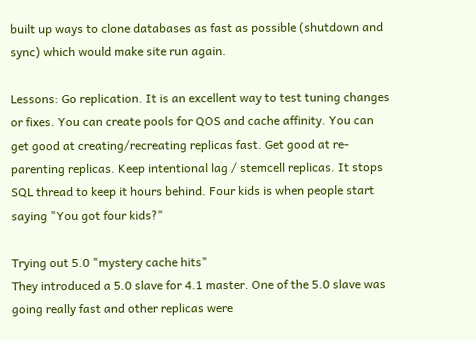built up ways to clone databases as fast as possible (shutdown and sync) which would make site run again.

Lessons: Go replication. It is an excellent way to test tuning changes or fixes. You can create pools for QOS and cache affinity. You can get good at creating/recreating replicas fast. Get good at re-parenting replicas. Keep intentional lag / stemcell replicas. It stops SQL thread to keep it hours behind. Four kids is when people start saying "You got four kids?"

Trying out 5.0 "mystery cache hits"
They introduced a 5.0 slave for 4.1 master. One of the 5.0 slave was going really fast and other replicas were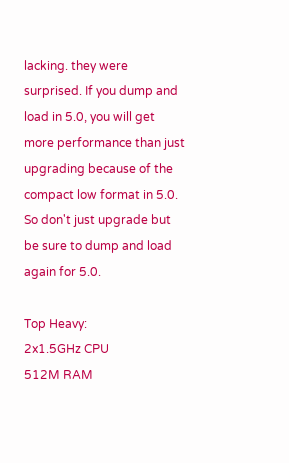lacking. they were surprised. If you dump and load in 5.0, you will get more performance than just upgrading because of the compact low format in 5.0. So don't just upgrade but be sure to dump and load again for 5.0.

Top Heavy:
2x1.5GHz CPU
512M RAM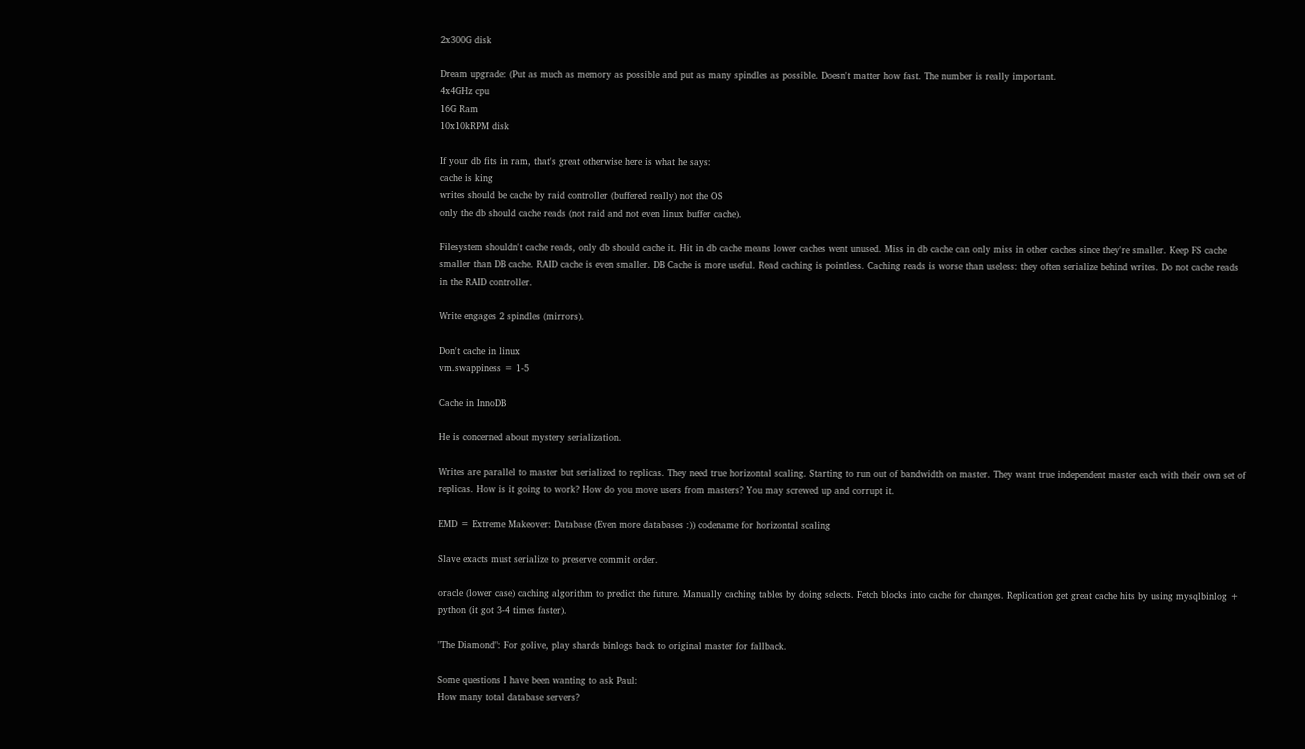2x300G disk

Dream upgrade: (Put as much as memory as possible and put as many spindles as possible. Doesn't matter how fast. The number is really important.
4x4GHz cpu
16G Ram
10x10kRPM disk

If your db fits in ram, that's great otherwise here is what he says:
cache is king
writes should be cache by raid controller (buffered really) not the OS
only the db should cache reads (not raid and not even linux buffer cache).

Filesystem shouldn't cache reads, only db should cache it. Hit in db cache means lower caches went unused. Miss in db cache can only miss in other caches since they're smaller. Keep FS cache smaller than DB cache. RAID cache is even smaller. DB Cache is more useful. Read caching is pointless. Caching reads is worse than useless: they often serialize behind writes. Do not cache reads in the RAID controller.

Write engages 2 spindles (mirrors).

Don't cache in linux
vm.swappiness = 1-5

Cache in InnoDB

He is concerned about mystery serialization.

Writes are parallel to master but serialized to replicas. They need true horizontal scaling. Starting to run out of bandwidth on master. They want true independent master each with their own set of replicas. How is it going to work? How do you move users from masters? You may screwed up and corrupt it.

EMD = Extreme Makeover: Database (Even more databases :)) codename for horizontal scaling

Slave exacts must serialize to preserve commit order.

oracle (lower case) caching algorithm to predict the future. Manually caching tables by doing selects. Fetch blocks into cache for changes. Replication get great cache hits by using mysqlbinlog + python (it got 3-4 times faster).

"The Diamond": For golive, play shards binlogs back to original master for fallback.

Some questions I have been wanting to ask Paul:
How many total database servers?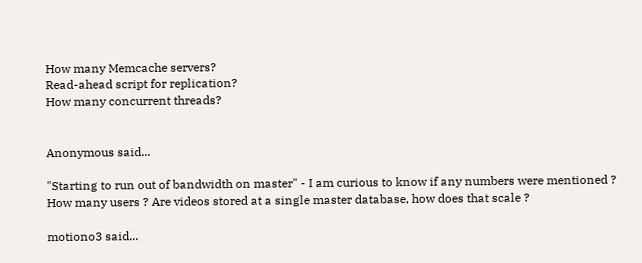How many Memcache servers?
Read-ahead script for replication?
How many concurrent threads?


Anonymous said...

"Starting to run out of bandwidth on master" - I am curious to know if any numbers were mentioned ? How many users ? Are videos stored at a single master database, how does that scale ?

motiono3 said...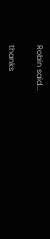Robin said...

thanks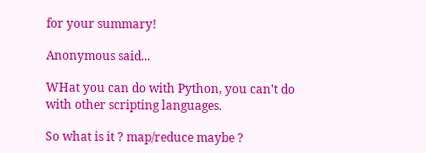for your summary!

Anonymous said...

WHat you can do with Python, you can't do with other scripting languages.

So what is it ? map/reduce maybe ?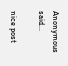Anonymous said...

nice post